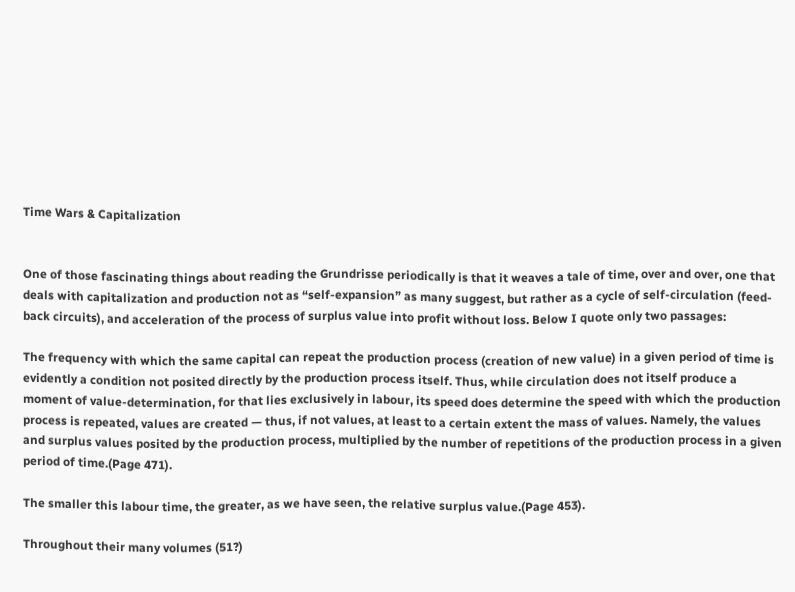Time Wars & Capitalization


One of those fascinating things about reading the Grundrisse periodically is that it weaves a tale of time, over and over, one that deals with capitalization and production not as “self-expansion” as many suggest, but rather as a cycle of self-circulation (feed-back circuits), and acceleration of the process of surplus value into profit without loss. Below I quote only two passages:

The frequency with which the same capital can repeat the production process (creation of new value) in a given period of time is evidently a condition not posited directly by the production process itself. Thus, while circulation does not itself produce a moment of value-determination, for that lies exclusively in labour, its speed does determine the speed with which the production process is repeated, values are created — thus, if not values, at least to a certain extent the mass of values. Namely, the values and surplus values posited by the production process, multiplied by the number of repetitions of the production process in a given period of time.(Page 471).

The smaller this labour time, the greater, as we have seen, the relative surplus value.(Page 453).

Throughout their many volumes (51?)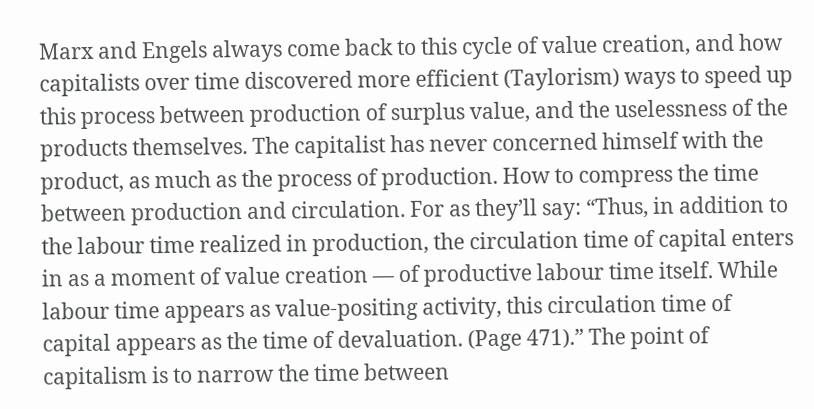Marx and Engels always come back to this cycle of value creation, and how capitalists over time discovered more efficient (Taylorism) ways to speed up this process between production of surplus value, and the uselessness of the products themselves. The capitalist has never concerned himself with the product, as much as the process of production. How to compress the time between production and circulation. For as they’ll say: “Thus, in addition to the labour time realized in production, the circulation time of capital enters in as a moment of value creation — of productive labour time itself. While labour time appears as value-positing activity, this circulation time of capital appears as the time of devaluation. (Page 471).” The point of capitalism is to narrow the time between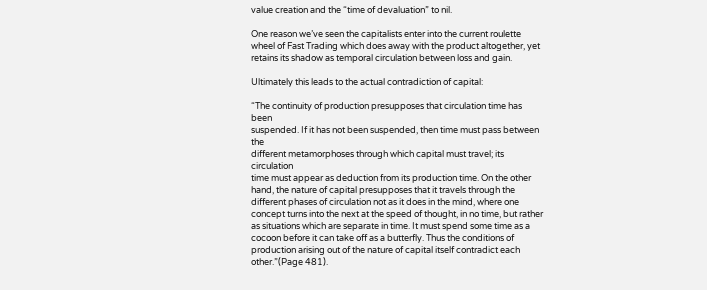value creation and the “time of devaluation” to nil.

One reason we’ve seen the capitalists enter into the current roulette wheel of Fast Trading which does away with the product altogether, yet retains its shadow as temporal circulation between loss and gain.

Ultimately this leads to the actual contradiction of capital:

“The continuity of production presupposes that circulation time has been
suspended. If it has not been suspended, then time must pass between the
different metamorphoses through which capital must travel; its circulation
time must appear as deduction from its production time. On the other hand, the nature of capital presupposes that it travels through the different phases of circulation not as it does in the mind, where one concept turns into the next at the speed of thought, in no time, but rather as situations which are separate in time. It must spend some time as a cocoon before it can take off as a butterfly. Thus the conditions of production arising out of the nature of capital itself contradict each other.”(Page 481).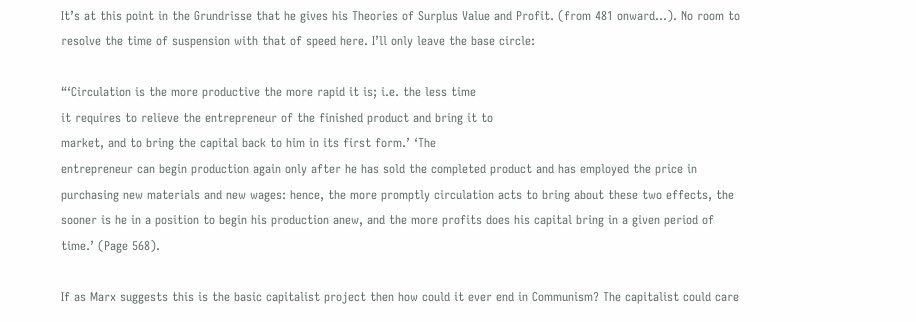It’s at this point in the Grundrisse that he gives his Theories of Surplus Value and Profit. (from 481 onward…). No room to resolve the time of suspension with that of speed here. I’ll only leave the base circle:

“‘Circulation is the more productive the more rapid it is; i.e. the less time
it requires to relieve the entrepreneur of the finished product and bring it to
market, and to bring the capital back to him in its first form.’ ‘The
entrepreneur can begin production again only after he has sold the completed product and has employed the price in purchasing new materials and new wages: hence, the more promptly circulation acts to bring about these two effects, the sooner is he in a position to begin his production anew, and the more profits does his capital bring in a given period of time.’ (Page 568).

If as Marx suggests this is the basic capitalist project then how could it ever end in Communism? The capitalist could care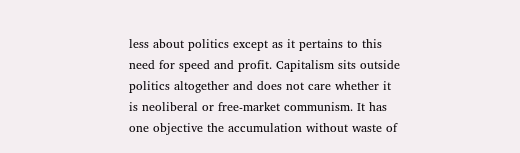less about politics except as it pertains to this need for speed and profit. Capitalism sits outside politics altogether and does not care whether it is neoliberal or free-market communism. It has one objective the accumulation without waste of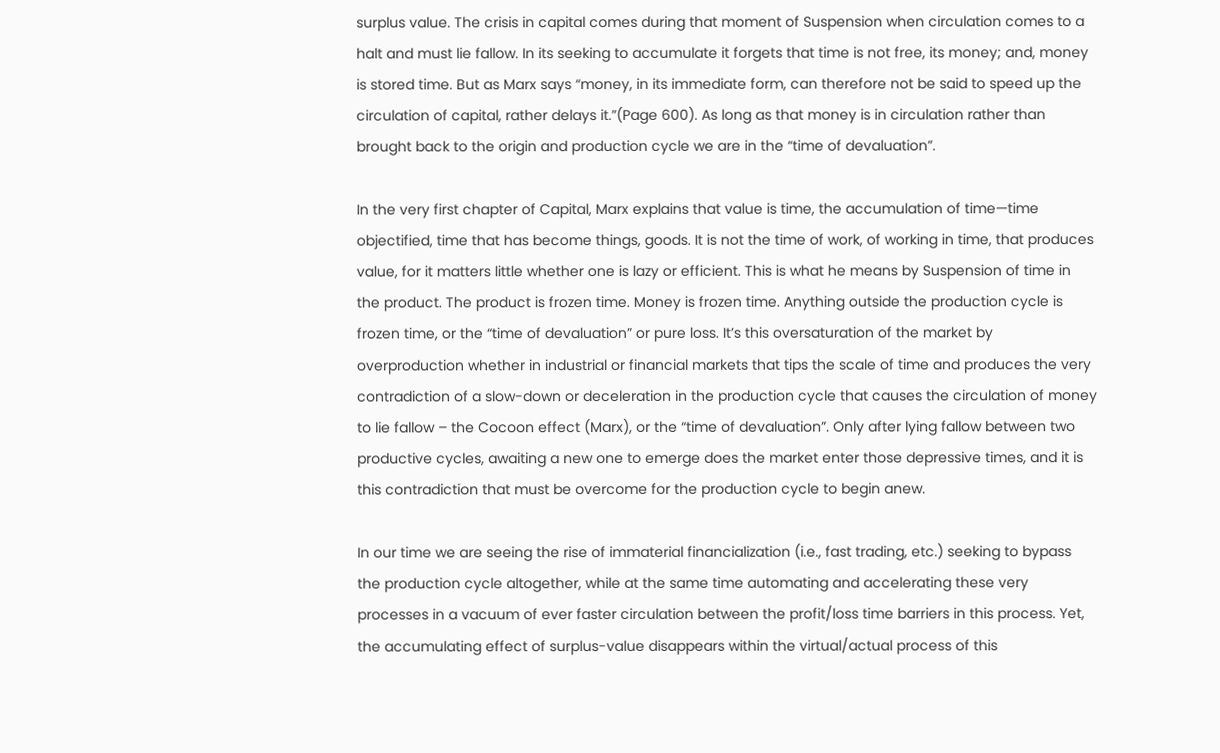surplus value. The crisis in capital comes during that moment of Suspension when circulation comes to a halt and must lie fallow. In its seeking to accumulate it forgets that time is not free, its money; and, money is stored time. But as Marx says “money, in its immediate form, can therefore not be said to speed up the circulation of capital, rather delays it.”(Page 600). As long as that money is in circulation rather than brought back to the origin and production cycle we are in the “time of devaluation”.

In the very first chapter of Capital, Marx explains that value is time, the accumulation of time—time objectified, time that has become things, goods. It is not the time of work, of working in time, that produces value, for it matters little whether one is lazy or efficient. This is what he means by Suspension of time in the product. The product is frozen time. Money is frozen time. Anything outside the production cycle is frozen time, or the “time of devaluation” or pure loss. It’s this oversaturation of the market by overproduction whether in industrial or financial markets that tips the scale of time and produces the very contradiction of a slow-down or deceleration in the production cycle that causes the circulation of money to lie fallow – the Cocoon effect (Marx), or the “time of devaluation”. Only after lying fallow between two productive cycles, awaiting a new one to emerge does the market enter those depressive times, and it is this contradiction that must be overcome for the production cycle to begin anew.

In our time we are seeing the rise of immaterial financialization (i.e., fast trading, etc.) seeking to bypass the production cycle altogether, while at the same time automating and accelerating these very processes in a vacuum of ever faster circulation between the profit/loss time barriers in this process. Yet, the accumulating effect of surplus-value disappears within the virtual/actual process of this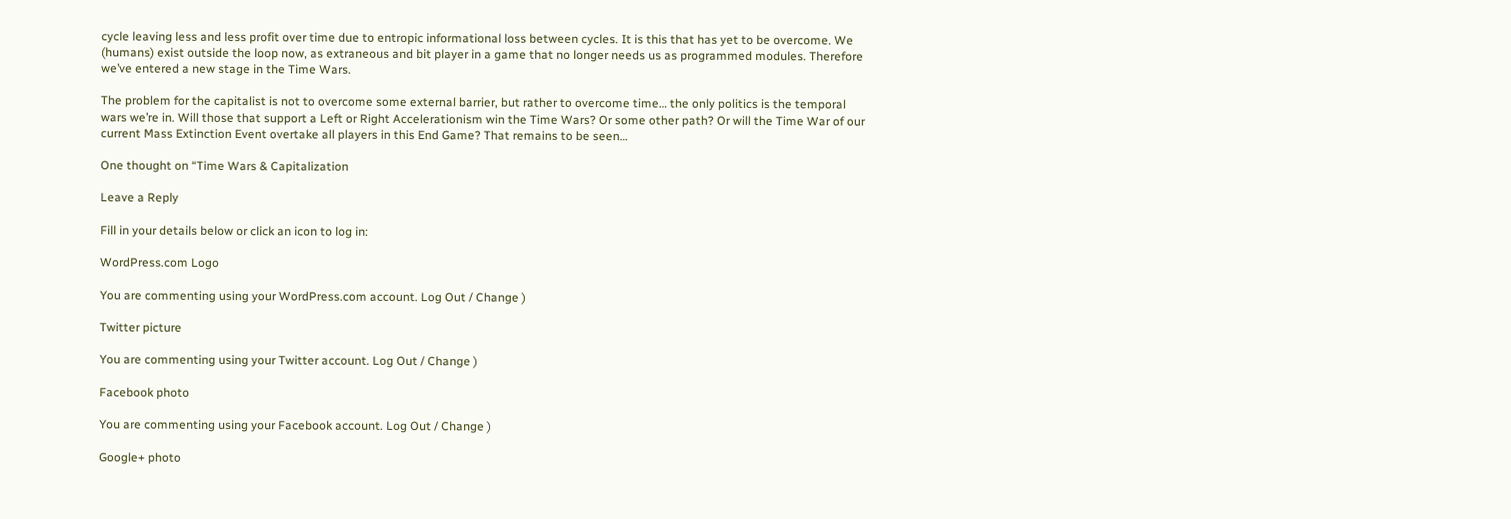cycle leaving less and less profit over time due to entropic informational loss between cycles. It is this that has yet to be overcome. We (humans) exist outside the loop now, as extraneous and bit player in a game that no longer needs us as programmed modules. Therefore we’ve entered a new stage in the Time Wars.

The problem for the capitalist is not to overcome some external barrier, but rather to overcome time… the only politics is the temporal wars we’re in. Will those that support a Left or Right Accelerationism win the Time Wars? Or some other path? Or will the Time War of our current Mass Extinction Event overtake all players in this End Game? That remains to be seen…

One thought on “Time Wars & Capitalization

Leave a Reply

Fill in your details below or click an icon to log in:

WordPress.com Logo

You are commenting using your WordPress.com account. Log Out / Change )

Twitter picture

You are commenting using your Twitter account. Log Out / Change )

Facebook photo

You are commenting using your Facebook account. Log Out / Change )

Google+ photo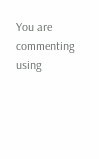You are commenting using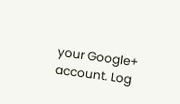your Google+ account. Log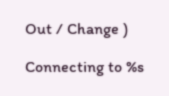Out / Change )

Connecting to %s